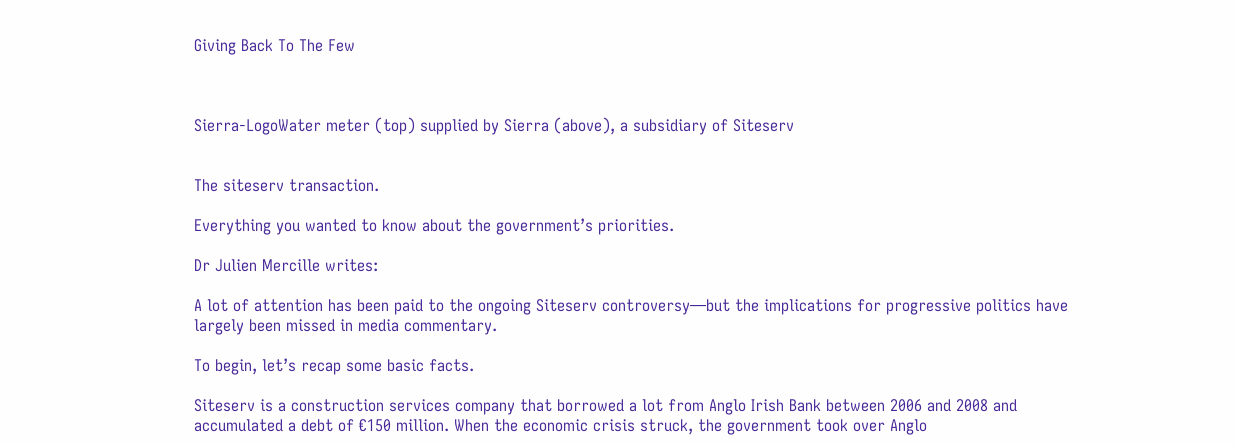Giving Back To The Few



Sierra-LogoWater meter (top) supplied by Sierra (above), a subsidiary of Siteserv


The siteserv transaction.

Everything you wanted to know about the government’s priorities.

Dr Julien Mercille writes:

A lot of attention has been paid to the ongoing Siteserv controversy—but the implications for progressive politics have largely been missed in media commentary.

To begin, let’s recap some basic facts.

Siteserv is a construction services company that borrowed a lot from Anglo Irish Bank between 2006 and 2008 and accumulated a debt of €150 million. When the economic crisis struck, the government took over Anglo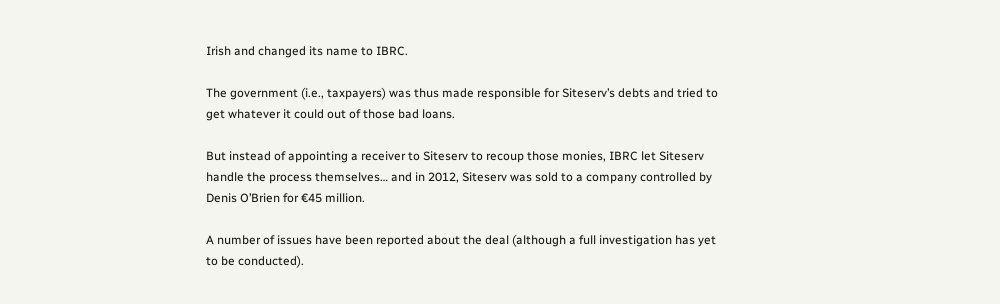Irish and changed its name to IBRC.

The government (i.e., taxpayers) was thus made responsible for Siteserv’s debts and tried to get whatever it could out of those bad loans.

But instead of appointing a receiver to Siteserv to recoup those monies, IBRC let Siteserv handle the process themselves… and in 2012, Siteserv was sold to a company controlled by Denis O’Brien for €45 million.

A number of issues have been reported about the deal (although a full investigation has yet to be conducted).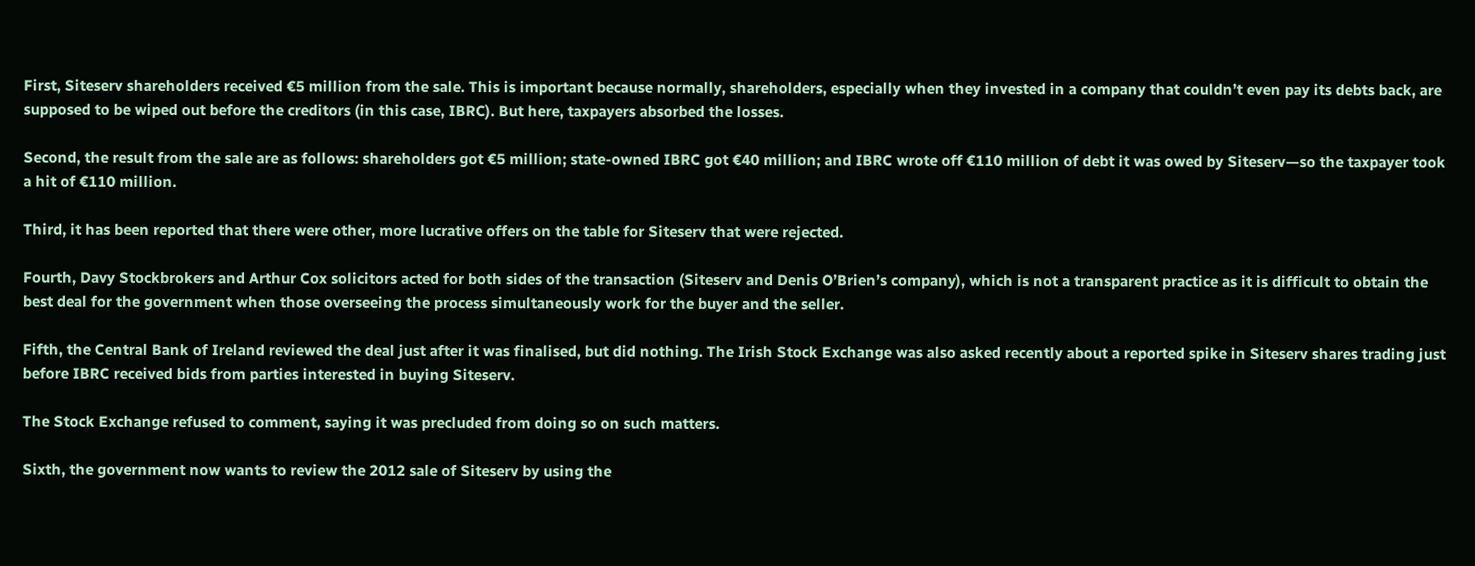First, Siteserv shareholders received €5 million from the sale. This is important because normally, shareholders, especially when they invested in a company that couldn’t even pay its debts back, are supposed to be wiped out before the creditors (in this case, IBRC). But here, taxpayers absorbed the losses.

Second, the result from the sale are as follows: shareholders got €5 million; state-owned IBRC got €40 million; and IBRC wrote off €110 million of debt it was owed by Siteserv—so the taxpayer took a hit of €110 million.

Third, it has been reported that there were other, more lucrative offers on the table for Siteserv that were rejected.

Fourth, Davy Stockbrokers and Arthur Cox solicitors acted for both sides of the transaction (Siteserv and Denis O’Brien’s company), which is not a transparent practice as it is difficult to obtain the best deal for the government when those overseeing the process simultaneously work for the buyer and the seller.

Fifth, the Central Bank of Ireland reviewed the deal just after it was finalised, but did nothing. The Irish Stock Exchange was also asked recently about a reported spike in Siteserv shares trading just before IBRC received bids from parties interested in buying Siteserv.

The Stock Exchange refused to comment, saying it was precluded from doing so on such matters.

Sixth, the government now wants to review the 2012 sale of Siteserv by using the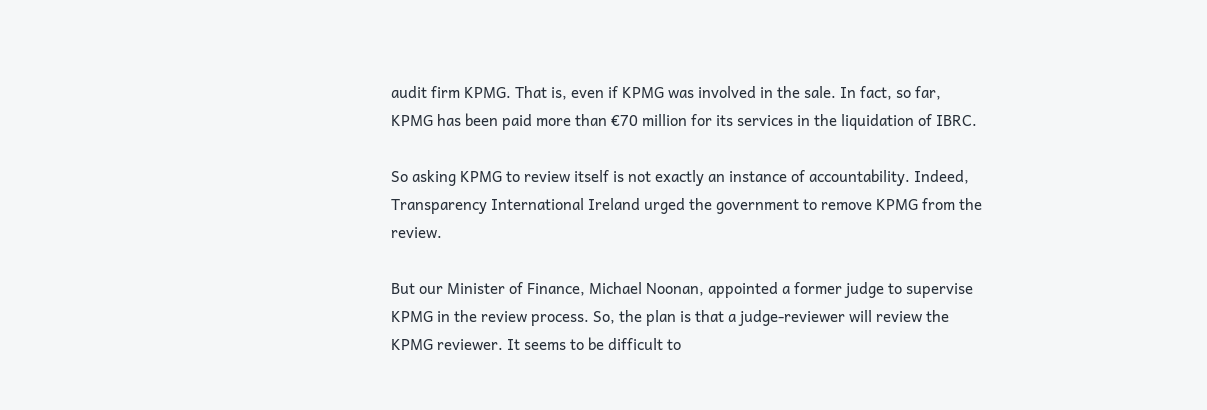audit firm KPMG. That is, even if KPMG was involved in the sale. In fact, so far, KPMG has been paid more than €70 million for its services in the liquidation of IBRC.

So asking KPMG to review itself is not exactly an instance of accountability. Indeed, Transparency International Ireland urged the government to remove KPMG from the review.

But our Minister of Finance, Michael Noonan, appointed a former judge to supervise KPMG in the review process. So, the plan is that a judge-reviewer will review the KPMG reviewer. It seems to be difficult to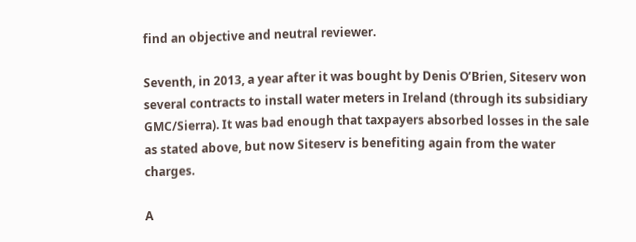find an objective and neutral reviewer.

Seventh, in 2013, a year after it was bought by Denis O’Brien, Siteserv won several contracts to install water meters in Ireland (through its subsidiary GMC/Sierra). It was bad enough that taxpayers absorbed losses in the sale as stated above, but now Siteserv is benefiting again from the water charges.

A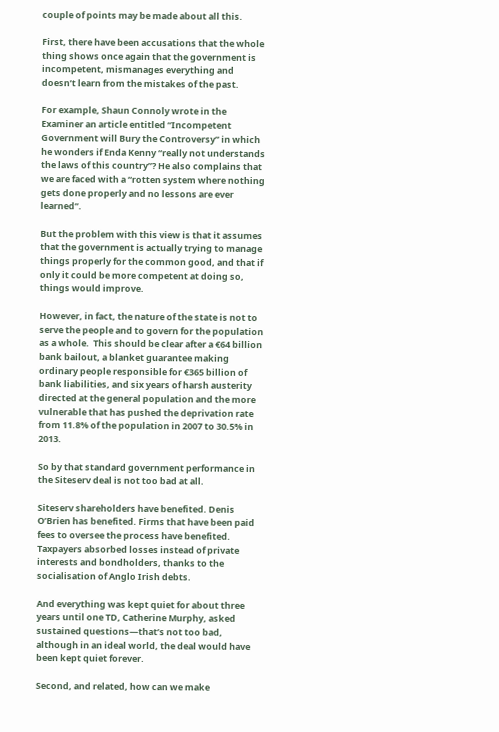couple of points may be made about all this.

First, there have been accusations that the whole thing shows once again that the government is incompetent, mismanages everything and doesn’t learn from the mistakes of the past.

For example, Shaun Connoly wrote in the Examiner an article entitled “Incompetent Government will Bury the Controversy” in which he wonders if Enda Kenny “really not understands the laws of this country”? He also complains that we are faced with a “rotten system where nothing gets done properly and no lessons are ever learned”.

But the problem with this view is that it assumes that the government is actually trying to manage things properly for the common good, and that if only it could be more competent at doing so, things would improve.

However, in fact, the nature of the state is not to serve the people and to govern for the population as a whole.  This should be clear after a €64 billion bank bailout, a blanket guarantee making ordinary people responsible for €365 billion of bank liabilities, and six years of harsh austerity directed at the general population and the more vulnerable that has pushed the deprivation rate from 11.8% of the population in 2007 to 30.5% in 2013.

So by that standard government performance in the Siteserv deal is not too bad at all.

Siteserv shareholders have benefited. Denis O’Brien has benefited. Firms that have been paid fees to oversee the process have benefited. Taxpayers absorbed losses instead of private interests and bondholders, thanks to the socialisation of Anglo Irish debts.

And everything was kept quiet for about three years until one TD, Catherine Murphy, asked sustained questions—that’s not too bad, although in an ideal world, the deal would have been kept quiet forever.

Second, and related, how can we make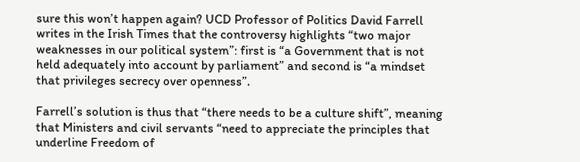sure this won’t happen again? UCD Professor of Politics David Farrell writes in the Irish Times that the controversy highlights “two major weaknesses in our political system”: first is “a Government that is not held adequately into account by parliament” and second is “a mindset that privileges secrecy over openness”.

Farrell’s solution is thus that “there needs to be a culture shift”, meaning that Ministers and civil servants “need to appreciate the principles that underline Freedom of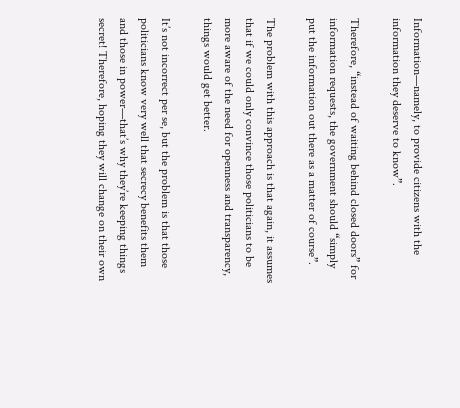Information—namely, to provide citizens with the information they deserve to know”.

Therefore, “instead of waiting behind closed doors” for information requests, the government should “simply put the information out there as a matter of course”.

The problem with this approach is that again, it assumes that if we could only convince those politicians to be more aware of the need for openness and transparency, things would get better.

It’s not incorrect per se, but the problem is that those politicians know very well that secrecy benefits them and those in power—that’s why they’re keeping things secret! Therefore, hoping they will change on their own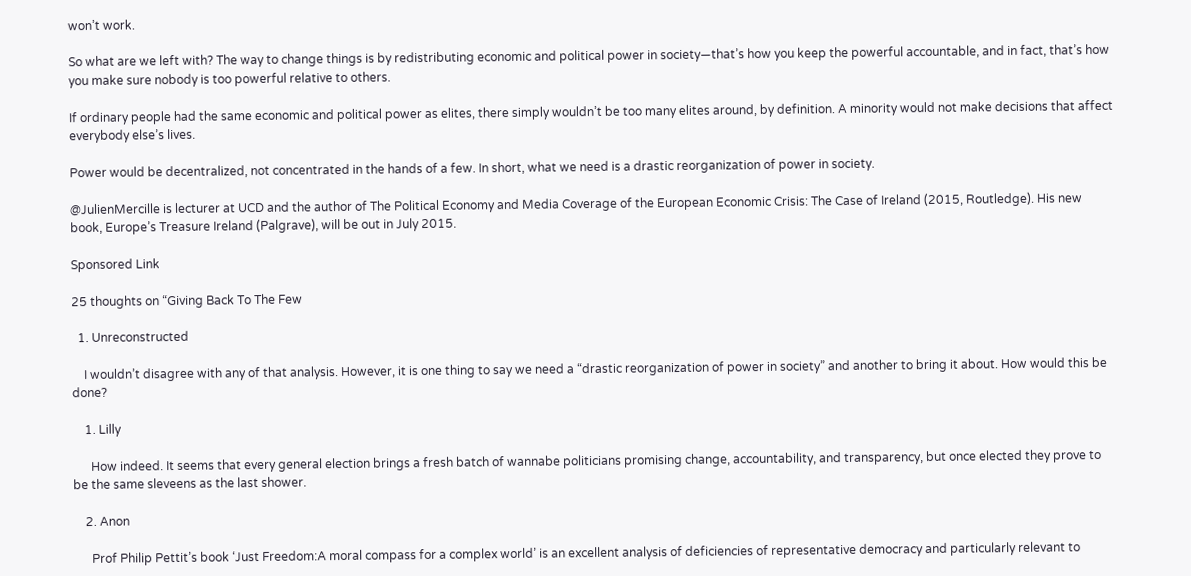won’t work.

So what are we left with? The way to change things is by redistributing economic and political power in society—that’s how you keep the powerful accountable, and in fact, that’s how you make sure nobody is too powerful relative to others.

If ordinary people had the same economic and political power as elites, there simply wouldn’t be too many elites around, by definition. A minority would not make decisions that affect everybody else’s lives.

Power would be decentralized, not concentrated in the hands of a few. In short, what we need is a drastic reorganization of power in society.

@JulienMercille is lecturer at UCD and the author of The Political Economy and Media Coverage of the European Economic Crisis: The Case of Ireland (2015, Routledge). His new book, Europe’s Treasure Ireland (Palgrave), will be out in July 2015.

Sponsored Link

25 thoughts on “Giving Back To The Few

  1. Unreconstructed

    I wouldn’t disagree with any of that analysis. However, it is one thing to say we need a “drastic reorganization of power in society” and another to bring it about. How would this be done?

    1. Lilly

      How indeed. It seems that every general election brings a fresh batch of wannabe politicians promising change, accountability, and transparency, but once elected they prove to be the same sleveens as the last shower.

    2. Anon

      Prof Philip Pettit’s book ‘Just Freedom:A moral compass for a complex world’ is an excellent analysis of deficiencies of representative democracy and particularly relevant to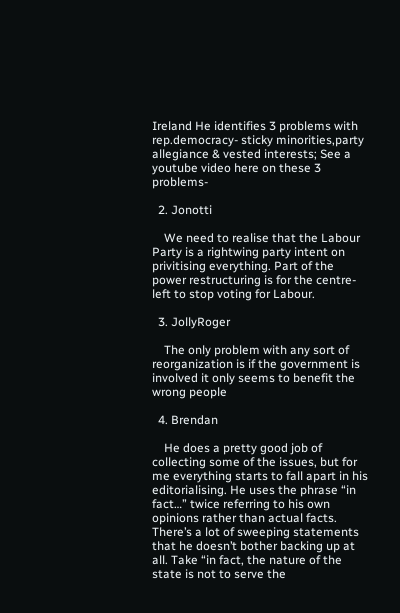Ireland He identifies 3 problems with rep.democracy- sticky minorities,party allegiance & vested interests; See a youtube video here on these 3 problems-

  2. Jonotti

    We need to realise that the Labour Party is a rightwing party intent on privitising everything. Part of the power restructuring is for the centre-left to stop voting for Labour.

  3. JollyRoger

    The only problem with any sort of reorganization is if the government is involved it only seems to benefit the wrong people

  4. Brendan

    He does a pretty good job of collecting some of the issues, but for me everything starts to fall apart in his editorialising. He uses the phrase “in fact…” twice referring to his own opinions rather than actual facts. There’s a lot of sweeping statements that he doesn’t bother backing up at all. Take “in fact, the nature of the state is not to serve the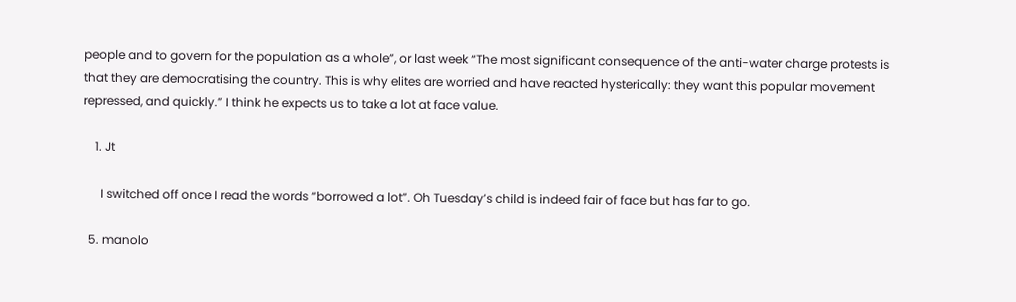people and to govern for the population as a whole”, or last week “The most significant consequence of the anti-water charge protests is that they are democratising the country. This is why elites are worried and have reacted hysterically: they want this popular movement repressed, and quickly.” I think he expects us to take a lot at face value.

    1. Jt

      I switched off once I read the words “borrowed a lot”. Oh Tuesday’s child is indeed fair of face but has far to go.

  5. manolo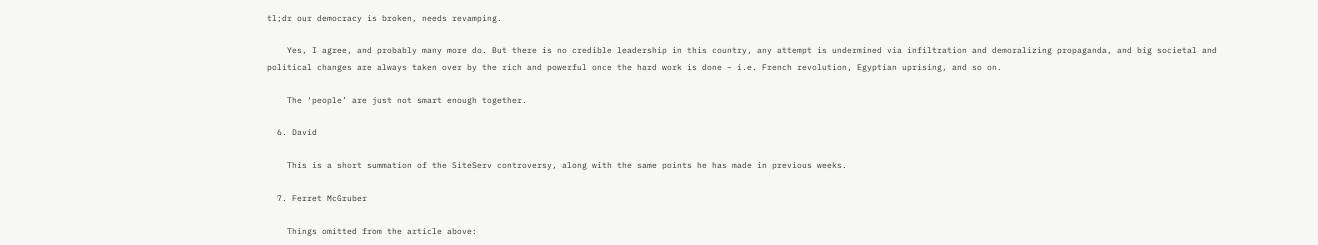tl;dr our democracy is broken, needs revamping.

    Yes, I agree, and probably many more do. But there is no credible leadership in this country, any attempt is undermined via infiltration and demoralizing propaganda, and big societal and political changes are always taken over by the rich and powerful once the hard work is done – i.e. French revolution, Egyptian uprising, and so on.

    The ‘people’ are just not smart enough together.

  6. David

    This is a short summation of the SiteServ controversy, along with the same points he has made in previous weeks.

  7. Ferret McGruber

    Things omitted from the article above: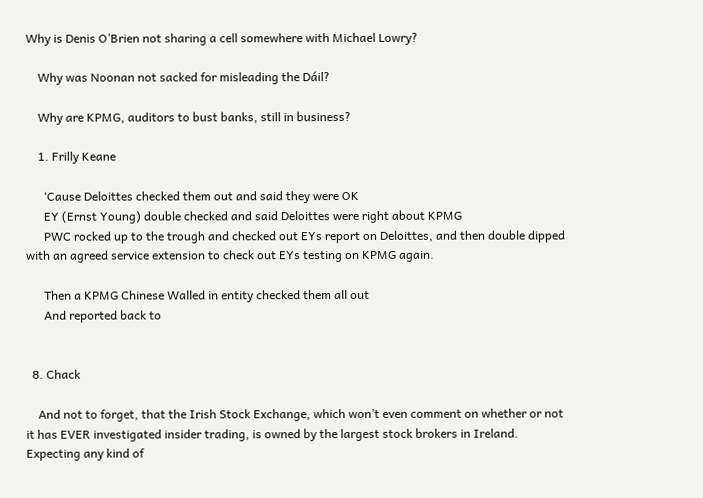Why is Denis O’Brien not sharing a cell somewhere with Michael Lowry?

    Why was Noonan not sacked for misleading the Dáil?

    Why are KPMG, auditors to bust banks, still in business?

    1. Frilly Keane

      ‘Cause Deloittes checked them out and said they were OK
      EY (Ernst Young) double checked and said Deloittes were right about KPMG
      PWC rocked up to the trough and checked out EYs report on Deloittes, and then double dipped with an agreed service extension to check out EYs testing on KPMG again.

      Then a KPMG Chinese Walled in entity checked them all out
      And reported back to


  8. Chack

    And not to forget, that the Irish Stock Exchange, which won’t even comment on whether or not it has EVER investigated insider trading, is owned by the largest stock brokers in Ireland. Expecting any kind of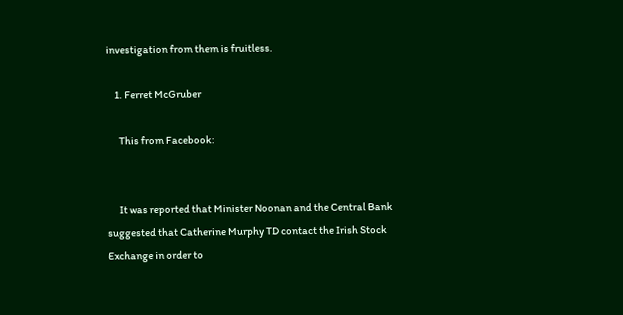investigation from them is fruitless.

    1. Ferret McGruber

      This from Facebook:


      It was reported that Minister Noonan and the Central Bank suggested that Catherine Murphy TD contact the Irish Stock Exchange in order to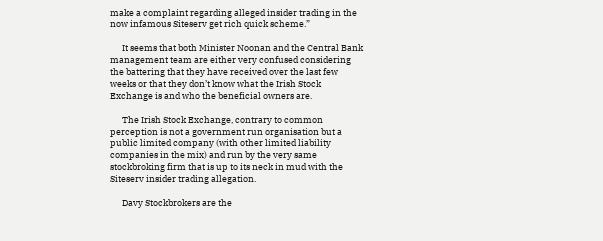make a complaint regarding alleged insider trading in the now infamous Siteserv get rich quick scheme.”

      It seems that both Minister Noonan and the Central Bank management team are either very confused considering the battering that they have received over the last few weeks or that they don’t know what the Irish Stock Exchange is and who the beneficial owners are.

      The Irish Stock Exchange, contrary to common perception is not a government run organisation but a public limited company (with other limited liability companies in the mix) and run by the very same stockbroking firm that is up to its neck in mud with the Siteserv insider trading allegation.

      Davy Stockbrokers are the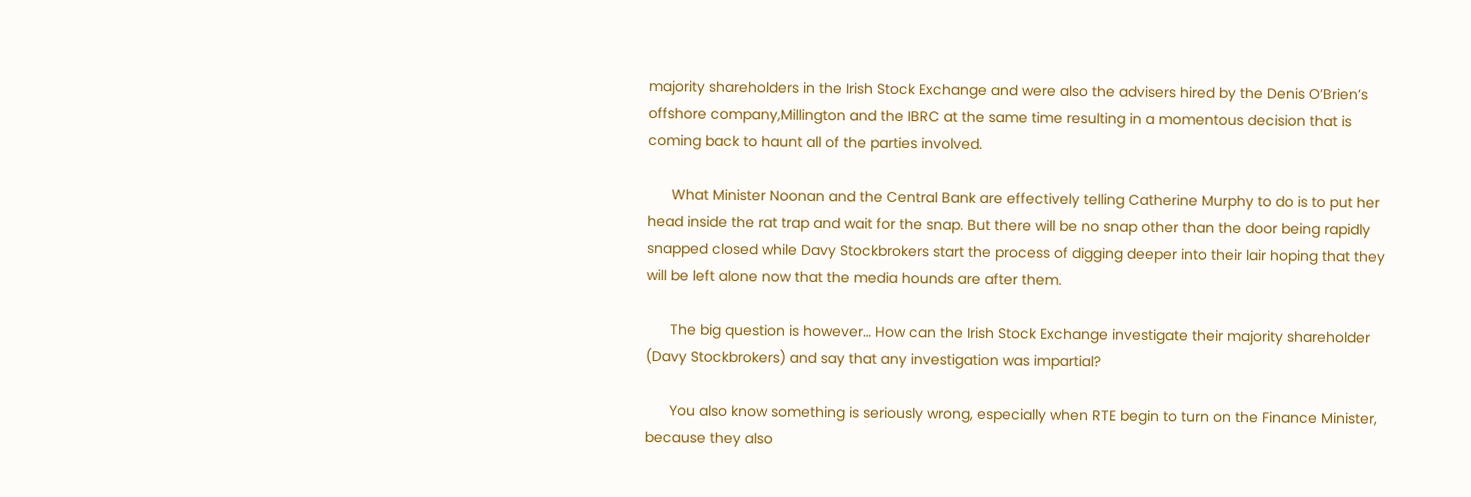majority shareholders in the Irish Stock Exchange and were also the advisers hired by the Denis O’Brien’s offshore company,Millington and the IBRC at the same time resulting in a momentous decision that is coming back to haunt all of the parties involved.

      What Minister Noonan and the Central Bank are effectively telling Catherine Murphy to do is to put her head inside the rat trap and wait for the snap. But there will be no snap other than the door being rapidly snapped closed while Davy Stockbrokers start the process of digging deeper into their lair hoping that they will be left alone now that the media hounds are after them.

      The big question is however… How can the Irish Stock Exchange investigate their majority shareholder (Davy Stockbrokers) and say that any investigation was impartial?

      You also know something is seriously wrong, especially when RTE begin to turn on the Finance Minister, because they also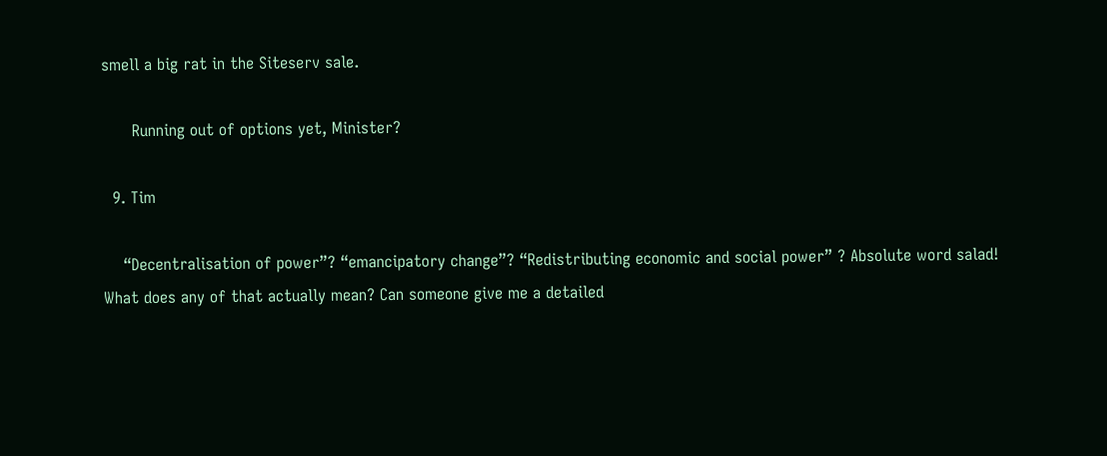smell a big rat in the Siteserv sale.

      Running out of options yet, Minister?

  9. Tim

    “Decentralisation of power”? “emancipatory change”? “Redistributing economic and social power” ? Absolute word salad! What does any of that actually mean? Can someone give me a detailed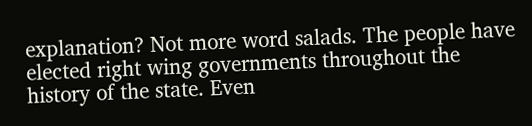explanation? Not more word salads. The people have elected right wing governments throughout the history of the state. Even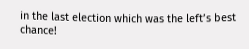in the last election which was the left’s best chance!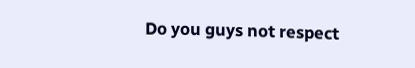Do you guys not respect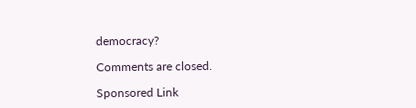democracy?

Comments are closed.

Sponsored Link